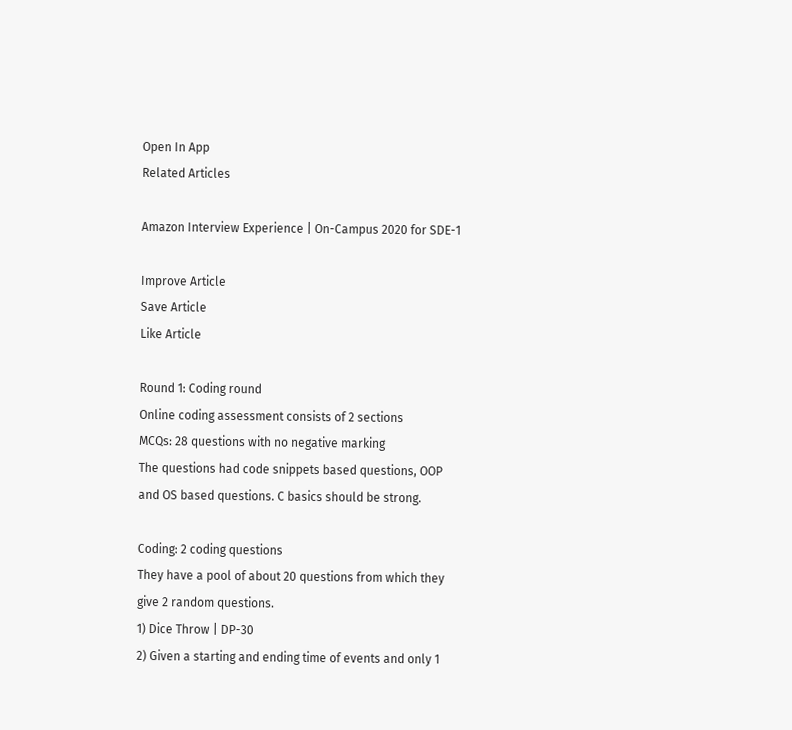Open In App
Related Articles

Amazon Interview Experience | On-Campus 2020 for SDE-1

Improve Article
Save Article
Like Article

Round 1: Coding round
Online coding assessment consists of 2 sections
MCQs: 28 questions with no negative marking
The questions had code snippets based questions, OOP and OS based questions. C basics should be strong.

Coding: 2 coding questions
They have a pool of about 20 questions from which they give 2 random questions.
1) Dice Throw | DP-30
2) Given a starting and ending time of events and only 1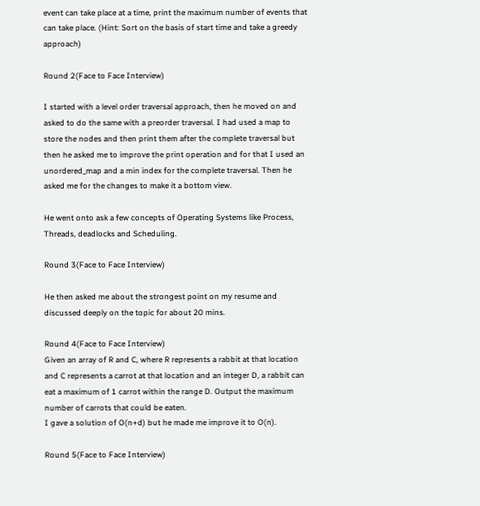event can take place at a time, print the maximum number of events that can take place. (Hint: Sort on the basis of start time and take a greedy approach)

Round 2(Face to Face Interview)

I started with a level order traversal approach, then he moved on and asked to do the same with a preorder traversal. I had used a map to store the nodes and then print them after the complete traversal but then he asked me to improve the print operation and for that I used an unordered_map and a min index for the complete traversal. Then he asked me for the changes to make it a bottom view.

He went onto ask a few concepts of Operating Systems like Process, Threads, deadlocks and Scheduling.

Round 3(Face to Face Interview)

He then asked me about the strongest point on my resume and discussed deeply on the topic for about 20 mins.

Round 4(Face to Face Interview)
Given an array of R and C, where R represents a rabbit at that location and C represents a carrot at that location and an integer D, a rabbit can eat a maximum of 1 carrot within the range D. Output the maximum number of carrots that could be eaten.
I gave a solution of O(n+d) but he made me improve it to O(n).

Round 5(Face to Face Interview)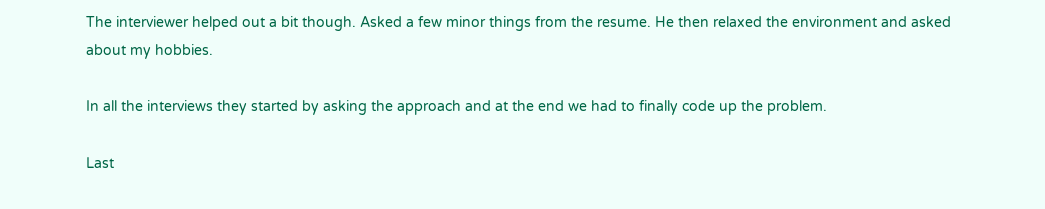The interviewer helped out a bit though. Asked a few minor things from the resume. He then relaxed the environment and asked about my hobbies.

In all the interviews they started by asking the approach and at the end we had to finally code up the problem.

Last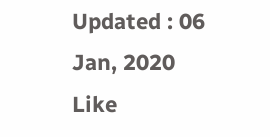Updated : 06 Jan, 2020
Like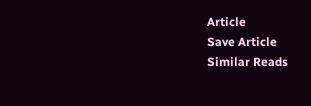Article
Save Article
Similar Reads